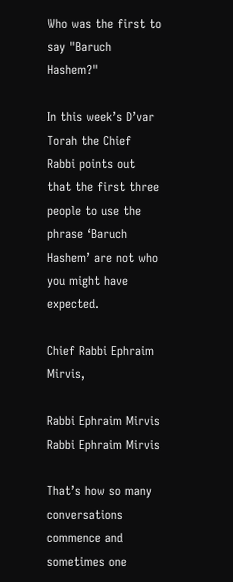Who was the first to say "Baruch Hashem?"

In this week’s D’var Torah the Chief Rabbi points out that the first three people to use the phrase ‘Baruch Hashem’ are not who you might have expected.

Chief Rabbi Ephraim Mirvis,

Rabbi Ephraim Mirvis
Rabbi Ephraim Mirvis

That’s how so many conversations commence and sometimes one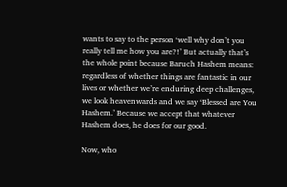wants to say to the person ‘well why don’t you really tell me how you are?!’ But actually that’s the whole point because Baruch Hashem means: regardless of whether things are fantastic in our lives or whether we’re enduring deep challenges, we look heavenwards and we say ‘Blessed are You Hashem.’ Because we accept that whatever Hashem does, he does for our good.

Now, who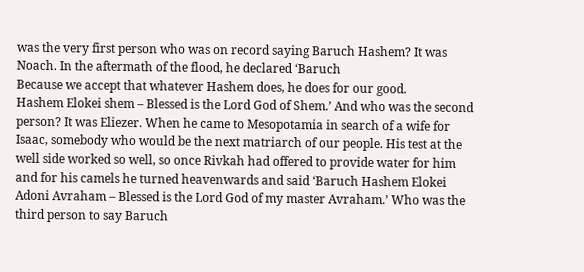was the very first person who was on record saying Baruch Hashem? It was Noach. In the aftermath of the flood, he declared ‘Baruch
Because we accept that whatever Hashem does, he does for our good.
Hashem Elokei shem – Blessed is the Lord God of Shem.’ And who was the second person? It was Eliezer. When he came to Mesopotamia in search of a wife for Isaac, somebody who would be the next matriarch of our people. His test at the well side worked so well, so once Rivkah had offered to provide water for him and for his camels he turned heavenwards and said ‘Baruch Hashem Elokei Adoni Avraham – Blessed is the Lord God of my master Avraham.’ Who was the third person to say Baruch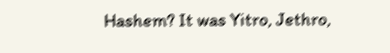Hashem? It was Yitro, Jethro,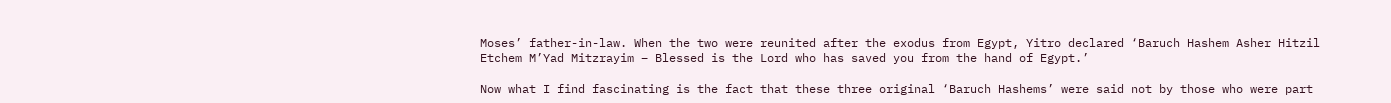Moses’ father-in-law. When the two were reunited after the exodus from Egypt, Yitro declared ‘Baruch Hashem Asher Hitzil Etchem M’Yad Mitzrayim – Blessed is the Lord who has saved you from the hand of Egypt.’

Now what I find fascinating is the fact that these three original ‘Baruch Hashems’ were said not by those who were part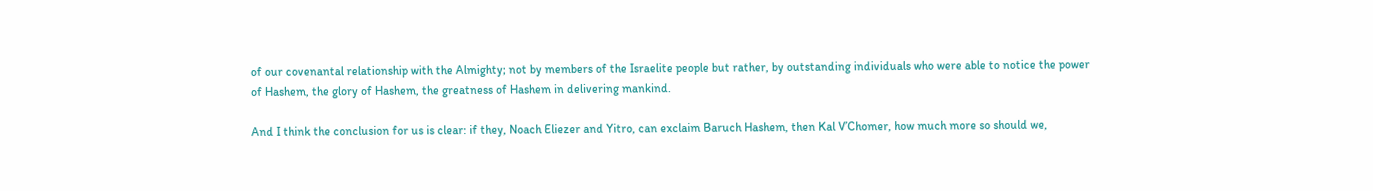of our covenantal relationship with the Almighty; not by members of the Israelite people but rather, by outstanding individuals who were able to notice the power of Hashem, the glory of Hashem, the greatness of Hashem in delivering mankind.

And I think the conclusion for us is clear: if they, Noach Eliezer and Yitro, can exclaim Baruch Hashem, then Kal V’Chomer, how much more so should we,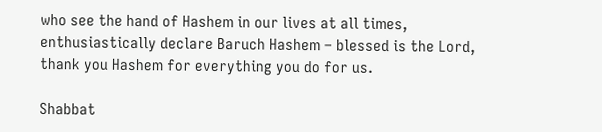who see the hand of Hashem in our lives at all times, enthusiastically declare Baruch Hashem – blessed is the Lord, thank you Hashem for everything you do for us.

Shabbat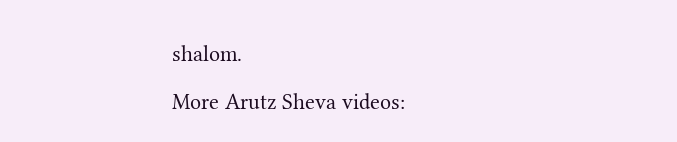shalom.

More Arutz Sheva videos: